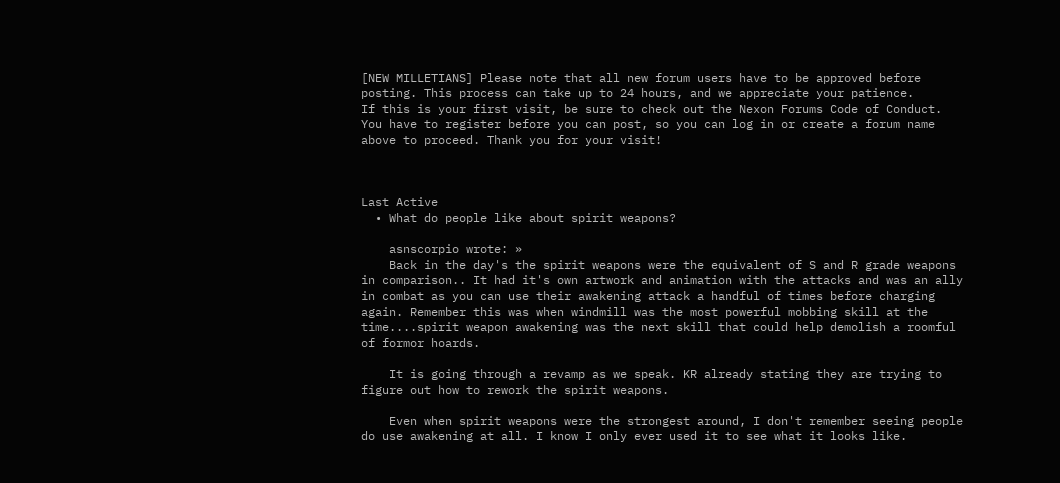[NEW MILLETIANS] Please note that all new forum users have to be approved before posting. This process can take up to 24 hours, and we appreciate your patience.
If this is your first visit, be sure to check out the Nexon Forums Code of Conduct. You have to register before you can post, so you can log in or create a forum name above to proceed. Thank you for your visit!



Last Active
  • What do people like about spirit weapons?

    asnscorpio wrote: »
    Back in the day's the spirit weapons were the equivalent of S and R grade weapons in comparison.. It had it's own artwork and animation with the attacks and was an ally in combat as you can use their awakening attack a handful of times before charging again. Remember this was when windmill was the most powerful mobbing skill at the time....spirit weapon awakening was the next skill that could help demolish a roomful of formor hoards.

    It is going through a revamp as we speak. KR already stating they are trying to figure out how to rework the spirit weapons.

    Even when spirit weapons were the strongest around, I don't remember seeing people do use awakening at all. I know I only ever used it to see what it looks like.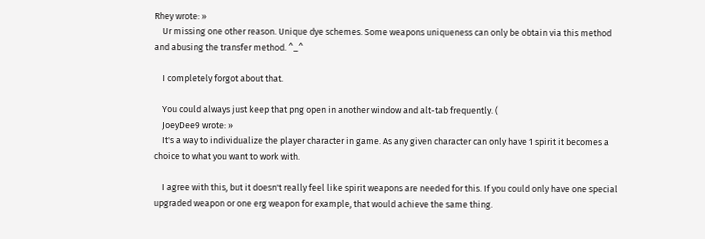Rhey wrote: »
    Ur missing one other reason. Unique dye schemes. Some weapons uniqueness can only be obtain via this method and abusing the transfer method. ^_^

    I completely forgot about that.

    You could always just keep that png open in another window and alt-tab frequently. (
    JoeyDee9 wrote: »
    It's a way to individualize the player character in game. As any given character can only have 1 spirit it becomes a choice to what you want to work with.

    I agree with this, but it doesn't really feel like spirit weapons are needed for this. If you could only have one special upgraded weapon or one erg weapon for example, that would achieve the same thing.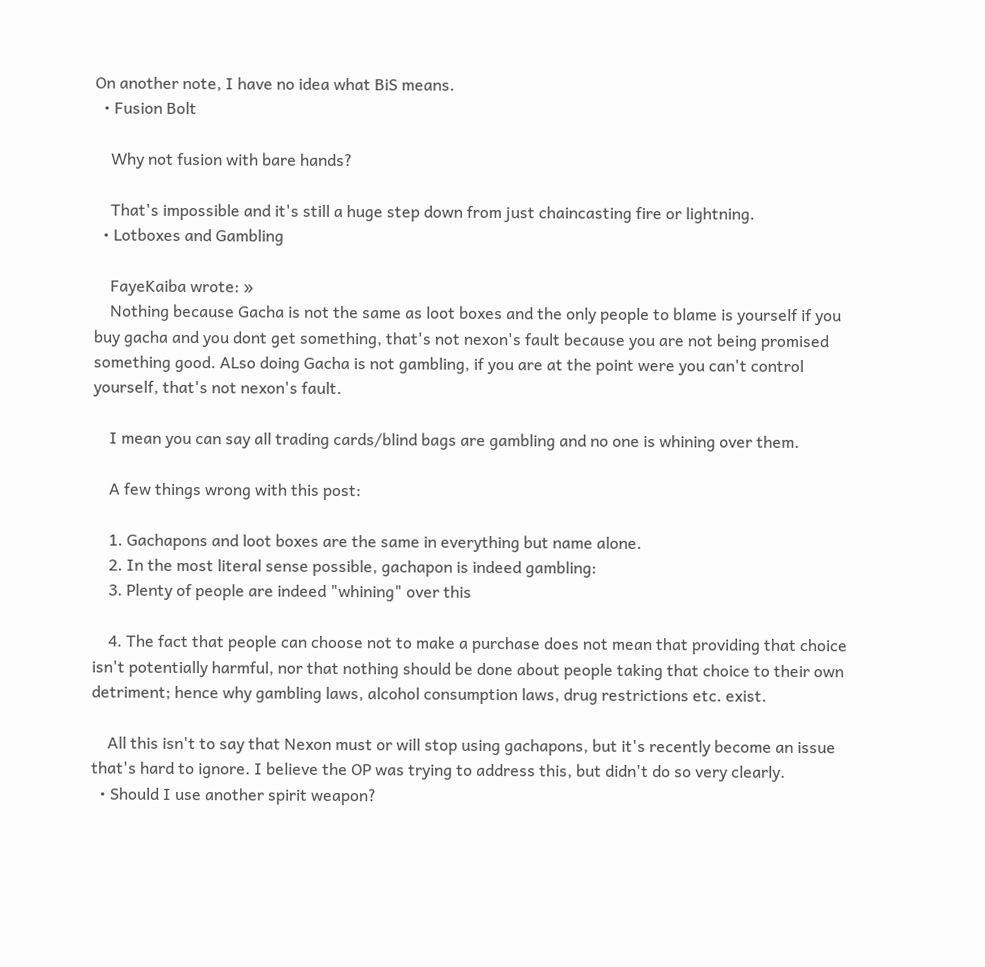On another note, I have no idea what BiS means.
  • Fusion Bolt

    Why not fusion with bare hands?

    That's impossible and it's still a huge step down from just chaincasting fire or lightning.
  • Lotboxes and Gambling

    FayeKaiba wrote: »
    Nothing because Gacha is not the same as loot boxes and the only people to blame is yourself if you buy gacha and you dont get something, that's not nexon's fault because you are not being promised something good. ALso doing Gacha is not gambling, if you are at the point were you can't control yourself, that's not nexon's fault.

    I mean you can say all trading cards/blind bags are gambling and no one is whining over them.

    A few things wrong with this post:

    1. Gachapons and loot boxes are the same in everything but name alone.
    2. In the most literal sense possible, gachapon is indeed gambling:
    3. Plenty of people are indeed "whining" over this

    4. The fact that people can choose not to make a purchase does not mean that providing that choice isn't potentially harmful, nor that nothing should be done about people taking that choice to their own detriment; hence why gambling laws, alcohol consumption laws, drug restrictions etc. exist.

    All this isn't to say that Nexon must or will stop using gachapons, but it's recently become an issue that's hard to ignore. I believe the OP was trying to address this, but didn't do so very clearly.
  • Should I use another spirit weapon?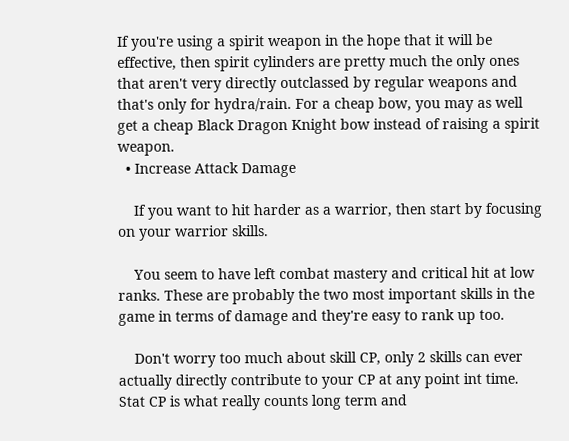If you're using a spirit weapon in the hope that it will be effective, then spirit cylinders are pretty much the only ones that aren't very directly outclassed by regular weapons and that's only for hydra/rain. For a cheap bow, you may as well get a cheap Black Dragon Knight bow instead of raising a spirit weapon.
  • Increase Attack Damage

    If you want to hit harder as a warrior, then start by focusing on your warrior skills.

    You seem to have left combat mastery and critical hit at low ranks. These are probably the two most important skills in the game in terms of damage and they're easy to rank up too.

    Don't worry too much about skill CP, only 2 skills can ever actually directly contribute to your CP at any point int time. Stat CP is what really counts long term and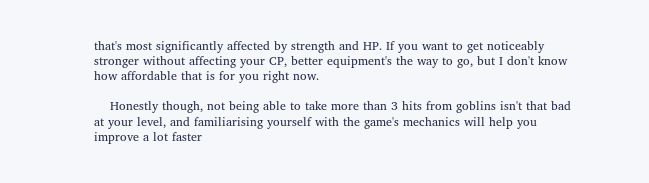that's most significantly affected by strength and HP. If you want to get noticeably stronger without affecting your CP, better equipment's the way to go, but I don't know how affordable that is for you right now.

    Honestly though, not being able to take more than 3 hits from goblins isn't that bad at your level, and familiarising yourself with the game's mechanics will help you improve a lot faster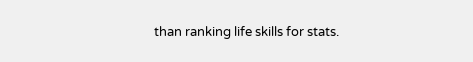than ranking life skills for stats.